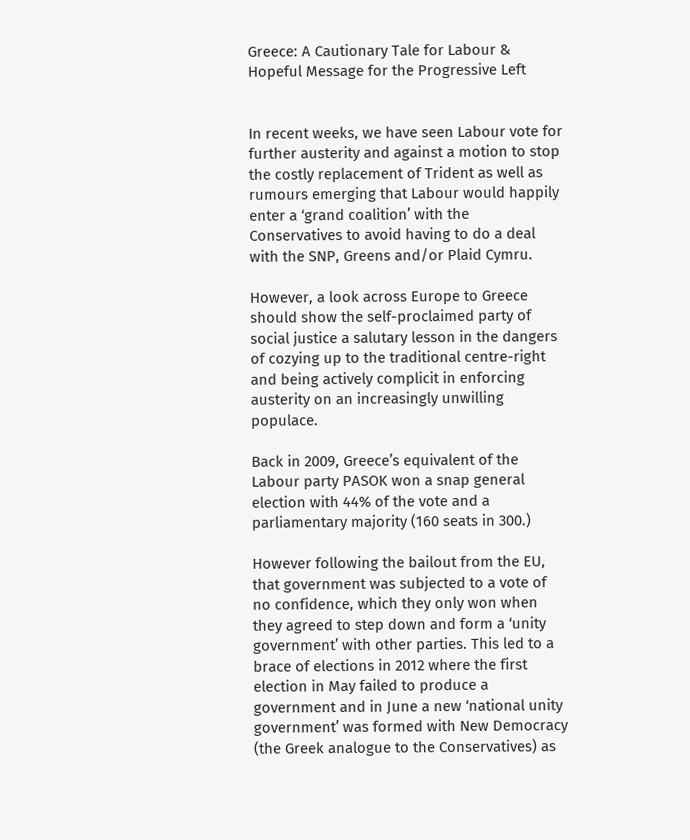Greece: A Cautionary Tale for Labour & Hopeful Message for the Progressive Left


In recent weeks, we have seen Labour vote for further austerity and against a motion to stop the costly replacement of Trident as well as rumours emerging that Labour would happily enter a ‘grand coalition’ with the Conservatives to avoid having to do a deal with the SNP, Greens and/or Plaid Cymru.

However, a look across Europe to Greece should show the self-proclaimed party of social justice a salutary lesson in the dangers of cozying up to the traditional centre-right and being actively complicit in enforcing austerity on an increasingly unwilling populace.

Back in 2009, Greece’s equivalent of the Labour party PASOK won a snap general election with 44% of the vote and a parliamentary majority (160 seats in 300.)

However following the bailout from the EU, that government was subjected to a vote of no confidence, which they only won when they agreed to step down and form a ‘unity government’ with other parties. This led to a brace of elections in 2012 where the first election in May failed to produce a government and in June a new ‘national unity government’ was formed with New Democracy (the Greek analogue to the Conservatives) as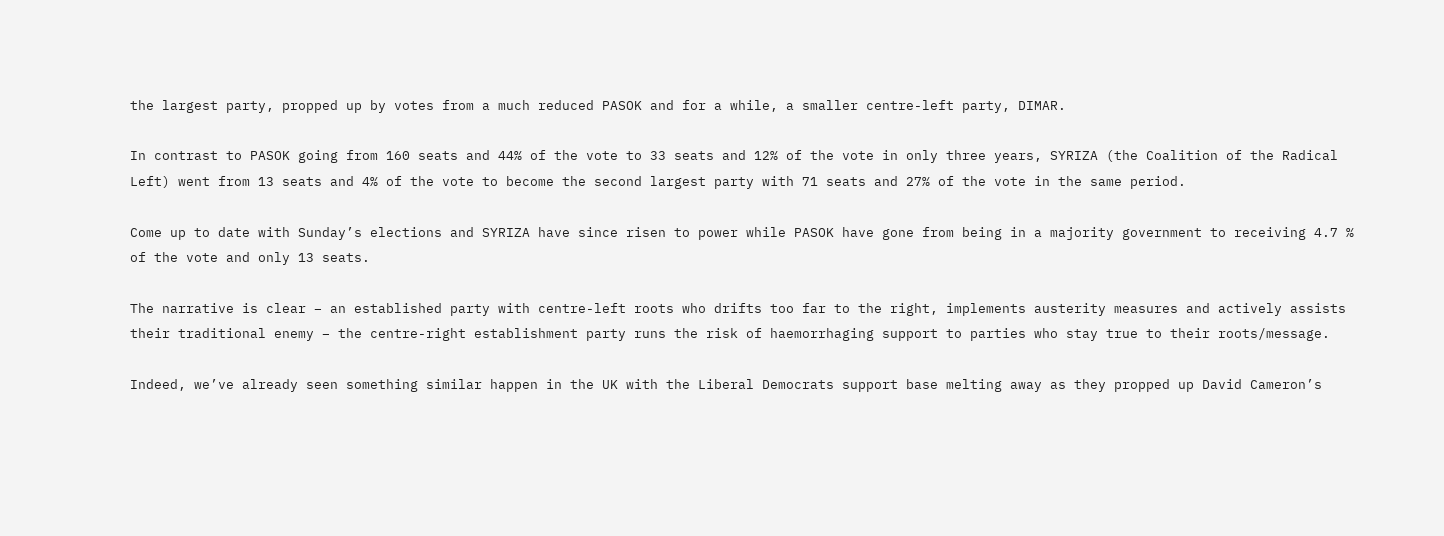the largest party, propped up by votes from a much reduced PASOK and for a while, a smaller centre-left party, DIMAR.

In contrast to PASOK going from 160 seats and 44% of the vote to 33 seats and 12% of the vote in only three years, SYRIZA (the Coalition of the Radical Left) went from 13 seats and 4% of the vote to become the second largest party with 71 seats and 27% of the vote in the same period.

Come up to date with Sunday’s elections and SYRIZA have since risen to power while PASOK have gone from being in a majority government to receiving 4.7 % of the vote and only 13 seats.

The narrative is clear – an established party with centre-left roots who drifts too far to the right, implements austerity measures and actively assists their traditional enemy – the centre-right establishment party runs the risk of haemorrhaging support to parties who stay true to their roots/message.

Indeed, we’ve already seen something similar happen in the UK with the Liberal Democrats support base melting away as they propped up David Cameron’s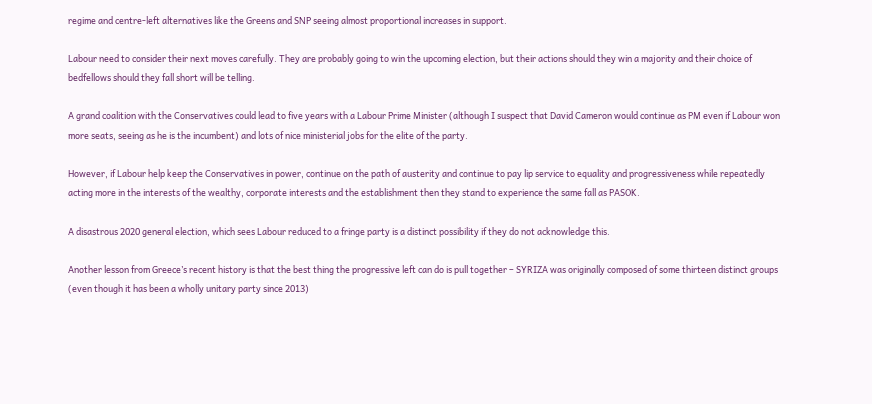regime and centre-left alternatives like the Greens and SNP seeing almost proportional increases in support.

Labour need to consider their next moves carefully. They are probably going to win the upcoming election, but their actions should they win a majority and their choice of bedfellows should they fall short will be telling.

A grand coalition with the Conservatives could lead to five years with a Labour Prime Minister (although I suspect that David Cameron would continue as PM even if Labour won more seats, seeing as he is the incumbent) and lots of nice ministerial jobs for the elite of the party.

However, if Labour help keep the Conservatives in power, continue on the path of austerity and continue to pay lip service to equality and progressiveness while repeatedly acting more in the interests of the wealthy, corporate interests and the establishment then they stand to experience the same fall as PASOK.

A disastrous 2020 general election, which sees Labour reduced to a fringe party is a distinct possibility if they do not acknowledge this.

Another lesson from Greece’s recent history is that the best thing the progressive left can do is pull together – SYRIZA was originally composed of some thirteen distinct groups (even though it has been a wholly unitary party since 2013)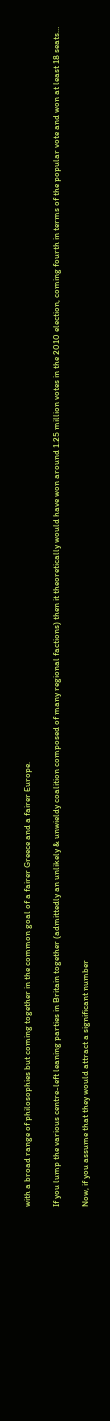with a broad range of philosophies but coming together in the common goal of a fairer Greece and a fairer Europe.

If you lump the various centre-left leaning parties in Britain together (admittedly an unlikely & unwieldy coalition composed of many regional factions) then it theoretically would have won around 1.25 million votes in the 2010 election, coming fourth in terms of the popular vote and won at least 18 seats…

Now, if you assume that they would attract a significant number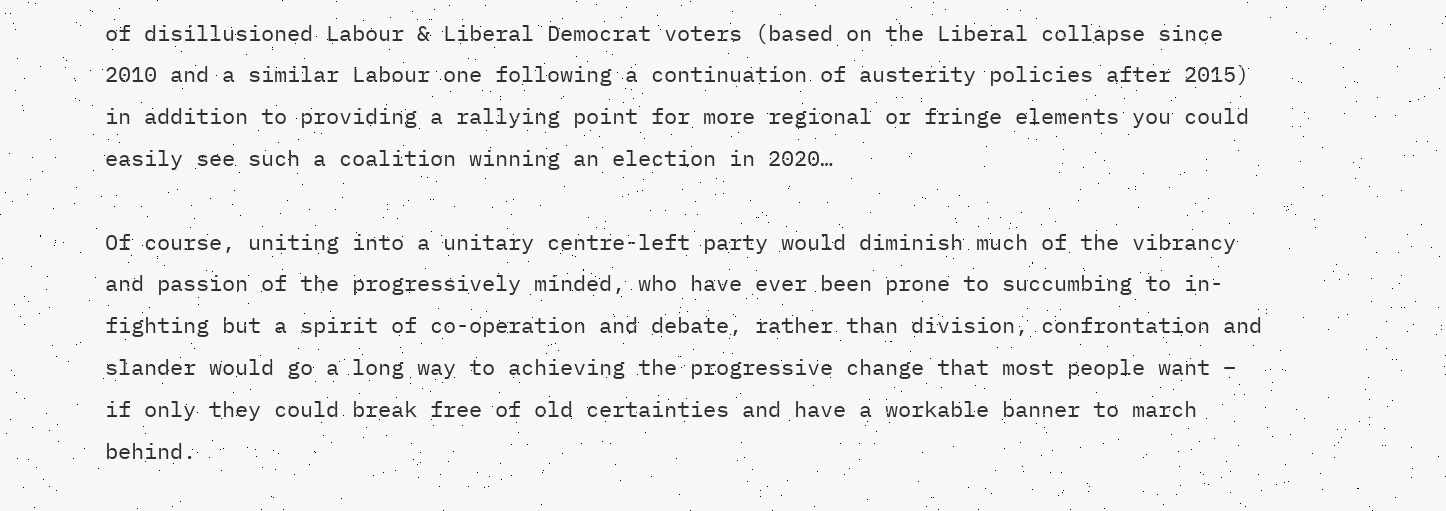of disillusioned Labour & Liberal Democrat voters (based on the Liberal collapse since 2010 and a similar Labour one following a continuation of austerity policies after 2015) in addition to providing a rallying point for more regional or fringe elements you could easily see such a coalition winning an election in 2020…

Of course, uniting into a unitary centre-left party would diminish much of the vibrancy and passion of the progressively minded, who have ever been prone to succumbing to in-fighting but a spirit of co-operation and debate, rather than division, confrontation and slander would go a long way to achieving the progressive change that most people want – if only they could break free of old certainties and have a workable banner to march behind.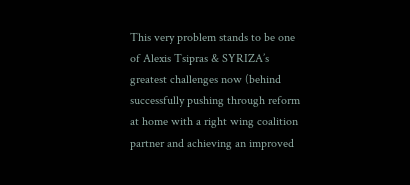This very problem stands to be one of Alexis Tsipras & SYRIZA’s greatest challenges now (behind successfully pushing through reform at home with a right wing coalition partner and achieving an improved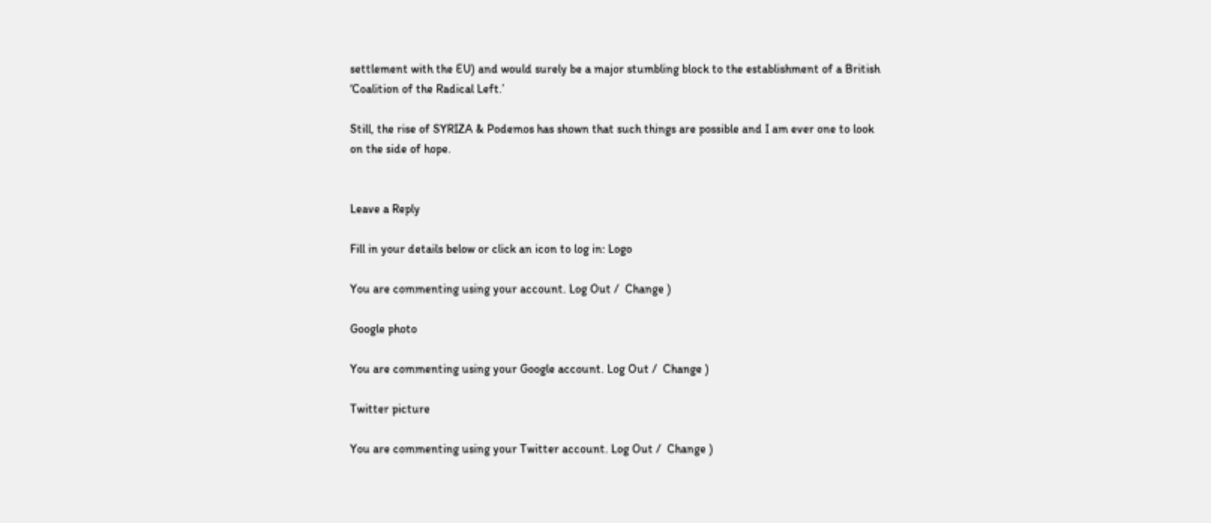settlement with the EU) and would surely be a major stumbling block to the establishment of a British ‘Coalition of the Radical Left.’

Still, the rise of SYRIZA & Podemos has shown that such things are possible and I am ever one to look on the side of hope.


Leave a Reply

Fill in your details below or click an icon to log in: Logo

You are commenting using your account. Log Out /  Change )

Google photo

You are commenting using your Google account. Log Out /  Change )

Twitter picture

You are commenting using your Twitter account. Log Out /  Change )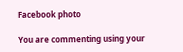Facebook photo

You are commenting using your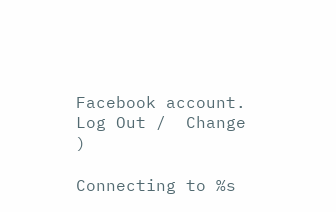Facebook account. Log Out /  Change )

Connecting to %s